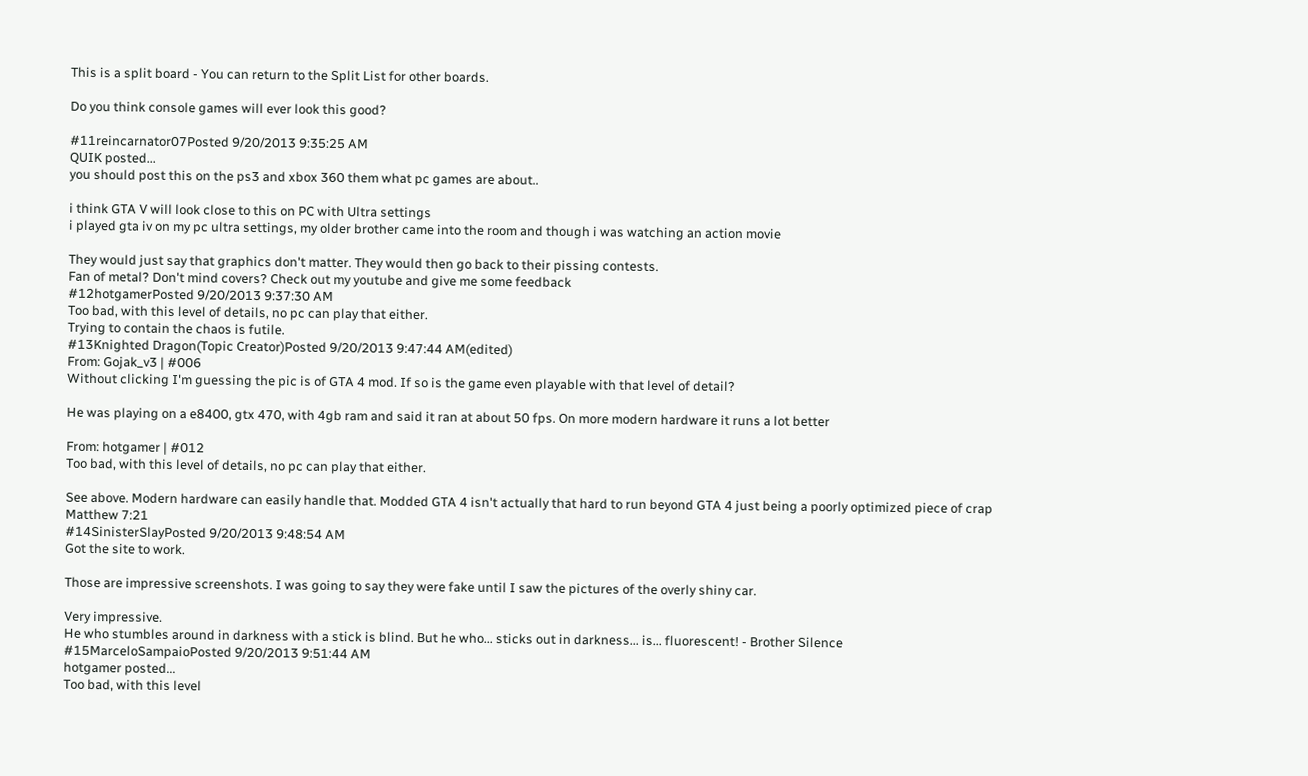This is a split board - You can return to the Split List for other boards.

Do you think console games will ever look this good?

#11reincarnator07Posted 9/20/2013 9:35:25 AM
QUIK posted...
you should post this on the ps3 and xbox 360 them what pc games are about..

i think GTA V will look close to this on PC with Ultra settings
i played gta iv on my pc ultra settings, my older brother came into the room and though i was watching an action movie

They would just say that graphics don't matter. They would then go back to their pissing contests.
Fan of metal? Don't mind covers? Check out my youtube and give me some feedback
#12hotgamerPosted 9/20/2013 9:37:30 AM
Too bad, with this level of details, no pc can play that either.
Trying to contain the chaos is futile.
#13Knighted Dragon(Topic Creator)Posted 9/20/2013 9:47:44 AM(edited)
From: Gojak_v3 | #006
Without clicking I'm guessing the pic is of GTA 4 mod. If so is the game even playable with that level of detail?

He was playing on a e8400, gtx 470, with 4gb ram and said it ran at about 50 fps. On more modern hardware it runs a lot better

From: hotgamer | #012
Too bad, with this level of details, no pc can play that either.

See above. Modern hardware can easily handle that. Modded GTA 4 isn't actually that hard to run beyond GTA 4 just being a poorly optimized piece of crap
Matthew 7:21
#14SinisterSlayPosted 9/20/2013 9:48:54 AM
Got the site to work.

Those are impressive screenshots. I was going to say they were fake until I saw the pictures of the overly shiny car.

Very impressive.
He who stumbles around in darkness with a stick is blind. But he who... sticks out in darkness... is... fluorescent! - Brother Silence
#15MarceloSampaioPosted 9/20/2013 9:51:44 AM
hotgamer posted...
Too bad, with this level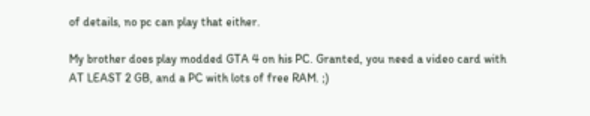of details, no pc can play that either.

My brother does play modded GTA 4 on his PC. Granted, you need a video card with AT LEAST 2 GB, and a PC with lots of free RAM. ;)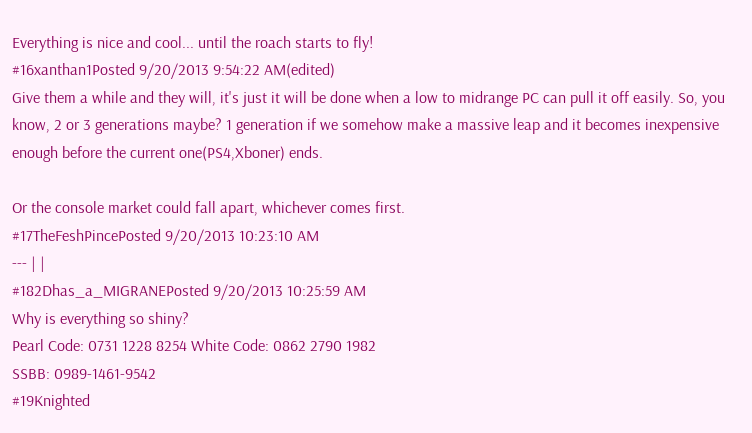Everything is nice and cool... until the roach starts to fly!
#16xanthan1Posted 9/20/2013 9:54:22 AM(edited)
Give them a while and they will, it's just it will be done when a low to midrange PC can pull it off easily. So, you know, 2 or 3 generations maybe? 1 generation if we somehow make a massive leap and it becomes inexpensive enough before the current one(PS4,Xboner) ends.

Or the console market could fall apart, whichever comes first.
#17TheFeshPincePosted 9/20/2013 10:23:10 AM
--- | |
#182Dhas_a_MIGRANEPosted 9/20/2013 10:25:59 AM
Why is everything so shiny?
Pearl Code: 0731 1228 8254 White Code: 0862 2790 1982
SSBB: 0989-1461-9542
#19Knighted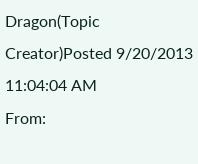Dragon(Topic Creator)Posted 9/20/2013 11:04:04 AM
From: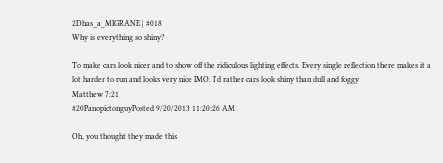2Dhas_a_MIGRANE | #018
Why is everything so shiny?

To make cars look nicer and to show off the ridiculous lighting effects. Every single reflection there makes it a lot harder to run and looks very nice IMO. I'd rather cars look shiny than dull and foggy
Matthew 7:21
#20PanopictonguyPosted 9/20/2013 11:20:26 AM

Oh, you thought they made this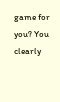game for you? You clearly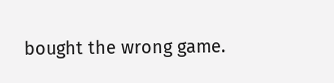bought the wrong game.